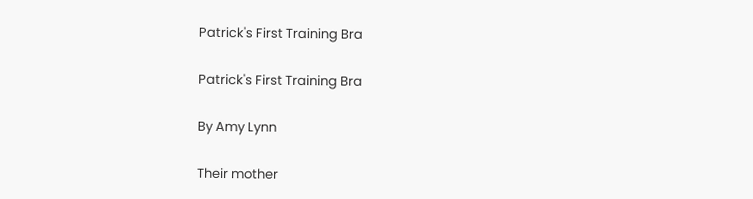Patrick's First Training Bra

Patrick's First Training Bra

By Amy Lynn

Their mother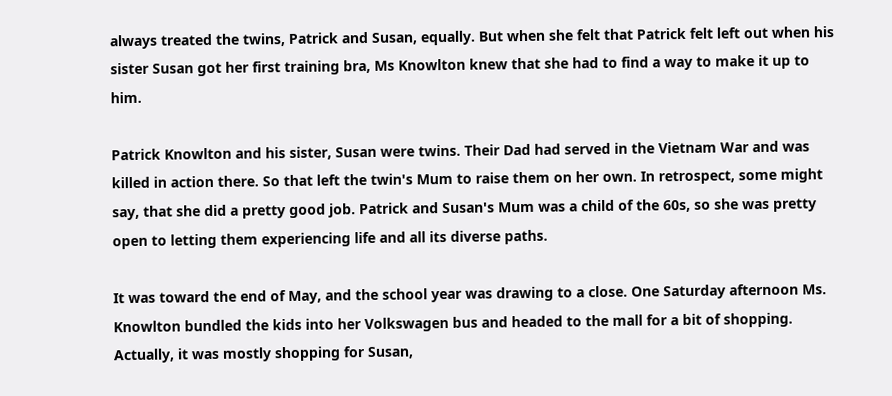always treated the twins, Patrick and Susan, equally. But when she felt that Patrick felt left out when his sister Susan got her first training bra, Ms Knowlton knew that she had to find a way to make it up to him.

Patrick Knowlton and his sister, Susan were twins. Their Dad had served in the Vietnam War and was killed in action there. So that left the twin's Mum to raise them on her own. In retrospect, some might say, that she did a pretty good job. Patrick and Susan's Mum was a child of the 60s, so she was pretty open to letting them experiencing life and all its diverse paths.

It was toward the end of May, and the school year was drawing to a close. One Saturday afternoon Ms. Knowlton bundled the kids into her Volkswagen bus and headed to the mall for a bit of shopping. Actually, it was mostly shopping for Susan,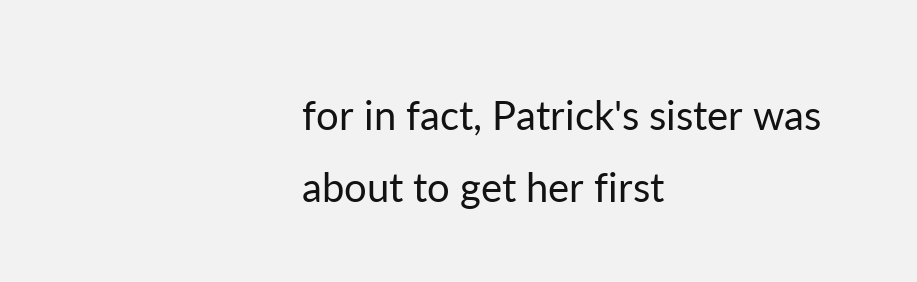for in fact, Patrick's sister was about to get her first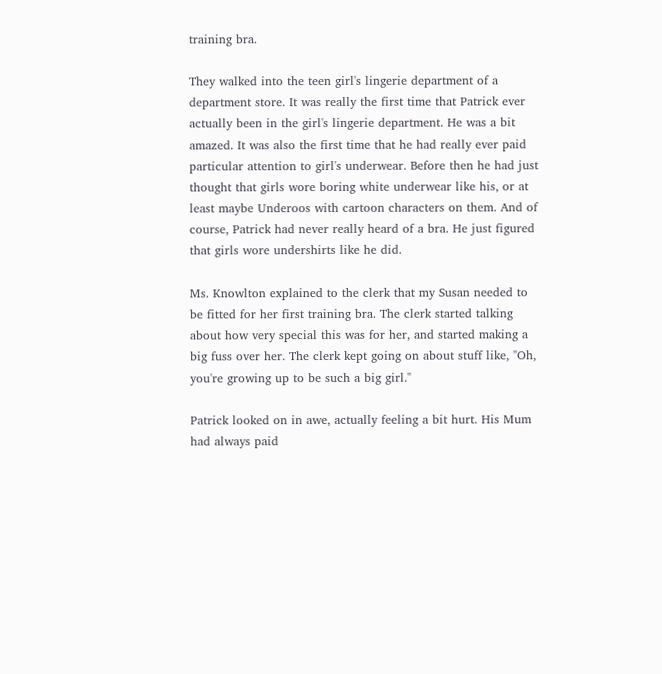training bra.

They walked into the teen girl's lingerie department of a department store. It was really the first time that Patrick ever actually been in the girl's lingerie department. He was a bit amazed. It was also the first time that he had really ever paid particular attention to girl's underwear. Before then he had just thought that girls wore boring white underwear like his, or at least maybe Underoos with cartoon characters on them. And of course, Patrick had never really heard of a bra. He just figured that girls wore undershirts like he did.

Ms. Knowlton explained to the clerk that my Susan needed to be fitted for her first training bra. The clerk started talking about how very special this was for her, and started making a big fuss over her. The clerk kept going on about stuff like, "Oh, you're growing up to be such a big girl."

Patrick looked on in awe, actually feeling a bit hurt. His Mum had always paid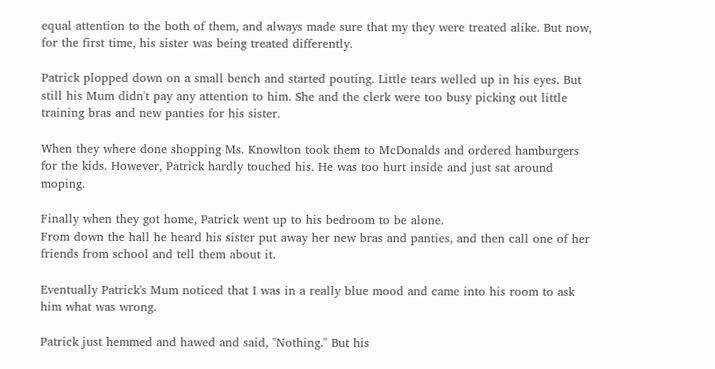equal attention to the both of them, and always made sure that my they were treated alike. But now, for the first time, his sister was being treated differently.

Patrick plopped down on a small bench and started pouting. Little tears welled up in his eyes. But still his Mum didn't pay any attention to him. She and the clerk were too busy picking out little training bras and new panties for his sister.

When they where done shopping Ms. Knowlton took them to McDonalds and ordered hamburgers for the kids. However, Patrick hardly touched his. He was too hurt inside and just sat around moping.

Finally when they got home, Patrick went up to his bedroom to be alone.
From down the hall he heard his sister put away her new bras and panties, and then call one of her friends from school and tell them about it.

Eventually Patrick's Mum noticed that I was in a really blue mood and came into his room to ask him what was wrong.

Patrick just hemmed and hawed and said, "Nothing." But his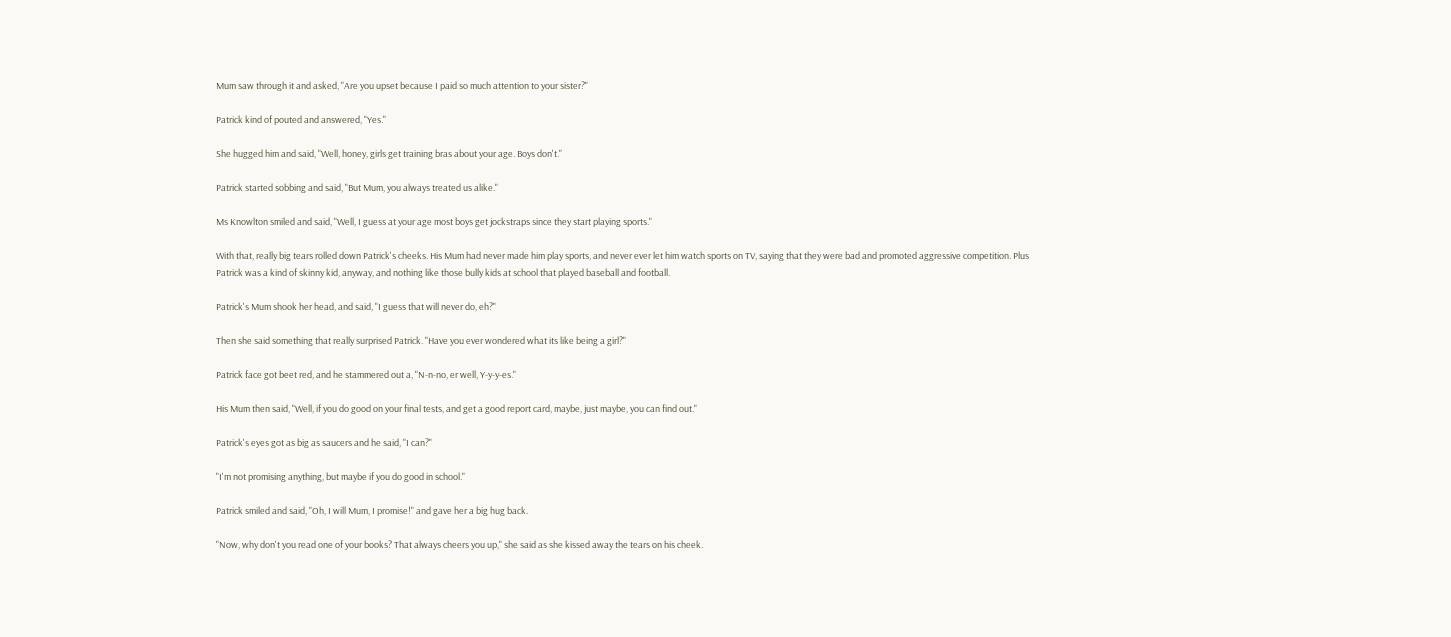Mum saw through it and asked, "Are you upset because I paid so much attention to your sister?"

Patrick kind of pouted and answered, "Yes."

She hugged him and said, "Well, honey, girls get training bras about your age. Boys don't."

Patrick started sobbing and said, "But Mum, you always treated us alike."

Ms Knowlton smiled and said, "Well, I guess at your age most boys get jockstraps since they start playing sports."

With that, really big tears rolled down Patrick's cheeks. His Mum had never made him play sports, and never ever let him watch sports on TV, saying that they were bad and promoted aggressive competition. Plus
Patrick was a kind of skinny kid, anyway, and nothing like those bully kids at school that played baseball and football.

Patrick's Mum shook her head, and said, "I guess that will never do, eh?"

Then she said something that really surprised Patrick. "Have you ever wondered what its like being a girl?"

Patrick face got beet red, and he stammered out a, "N-n-no, er well, Y-y-y-es."

His Mum then said, "Well, if you do good on your final tests, and get a good report card, maybe, just maybe, you can find out."

Patrick's eyes got as big as saucers and he said, "I can?"

"I'm not promising anything, but maybe if you do good in school."

Patrick smiled and said, "Oh, I will Mum, I promise!" and gave her a big hug back.

"Now, why don't you read one of your books? That always cheers you up," she said as she kissed away the tears on his cheek.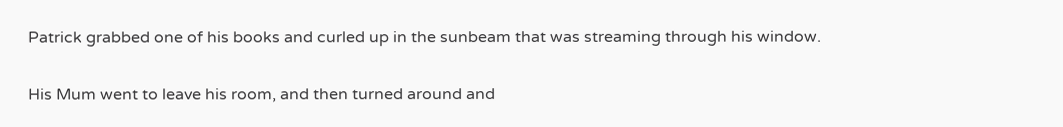Patrick grabbed one of his books and curled up in the sunbeam that was streaming through his window.

His Mum went to leave his room, and then turned around and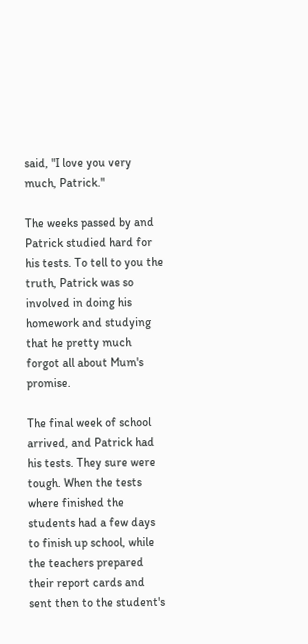said, "I love you very much, Patrick."

The weeks passed by and Patrick studied hard for his tests. To tell to you the truth, Patrick was so involved in doing his homework and studying that he pretty much forgot all about Mum's promise.

The final week of school arrived, and Patrick had his tests. They sure were tough. When the tests where finished the students had a few days to finish up school, while the teachers prepared their report cards and sent then to the student's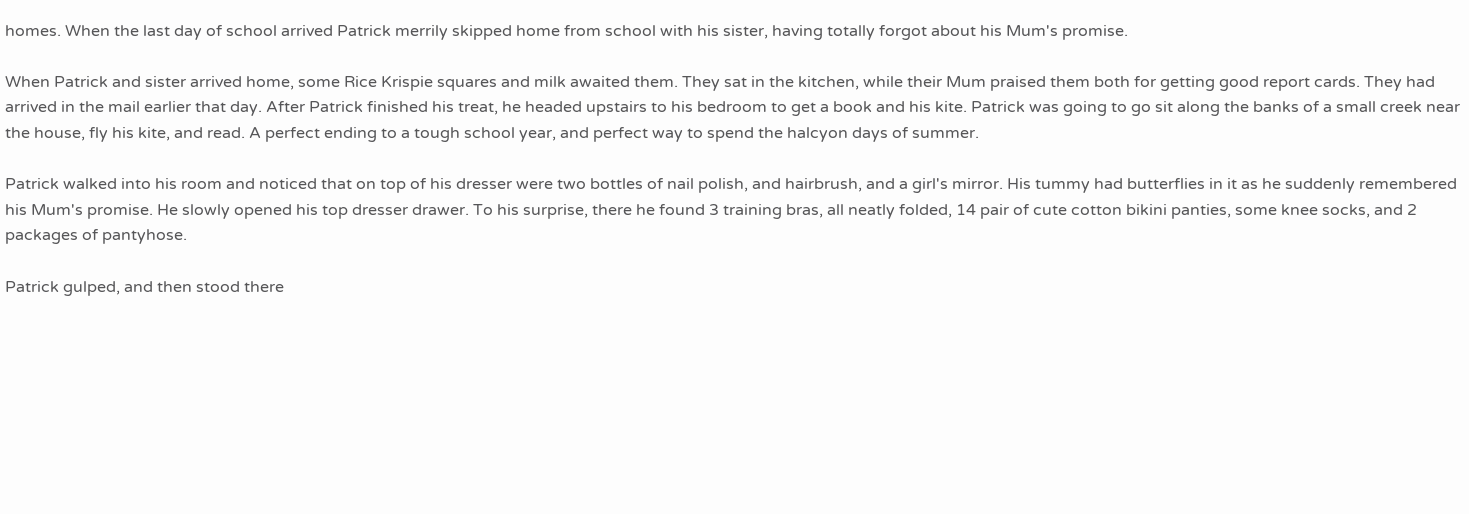homes. When the last day of school arrived Patrick merrily skipped home from school with his sister, having totally forgot about his Mum's promise.

When Patrick and sister arrived home, some Rice Krispie squares and milk awaited them. They sat in the kitchen, while their Mum praised them both for getting good report cards. They had arrived in the mail earlier that day. After Patrick finished his treat, he headed upstairs to his bedroom to get a book and his kite. Patrick was going to go sit along the banks of a small creek near the house, fly his kite, and read. A perfect ending to a tough school year, and perfect way to spend the halcyon days of summer.

Patrick walked into his room and noticed that on top of his dresser were two bottles of nail polish, and hairbrush, and a girl's mirror. His tummy had butterflies in it as he suddenly remembered his Mum's promise. He slowly opened his top dresser drawer. To his surprise, there he found 3 training bras, all neatly folded, 14 pair of cute cotton bikini panties, some knee socks, and 2 packages of pantyhose.

Patrick gulped, and then stood there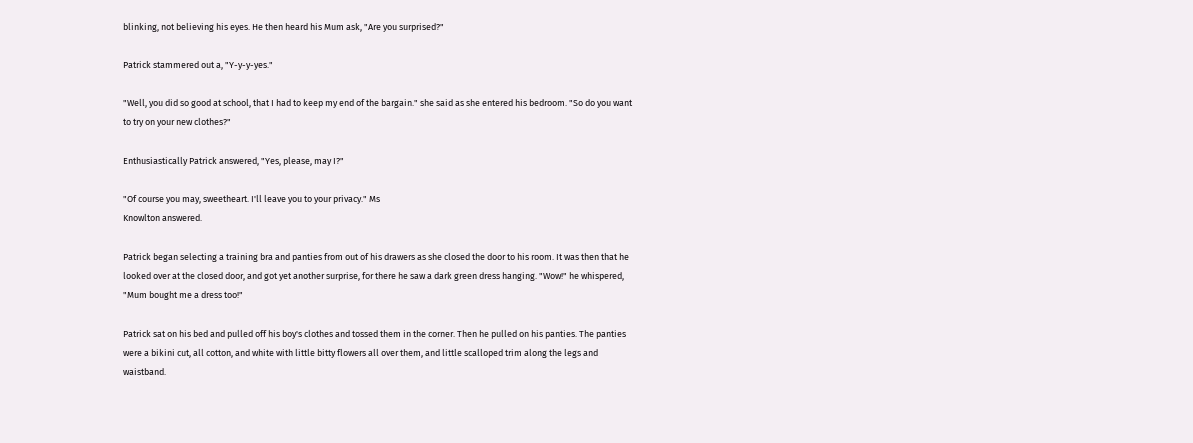blinking, not believing his eyes. He then heard his Mum ask, "Are you surprised?"

Patrick stammered out a, "Y-y-y-yes."

"Well, you did so good at school, that I had to keep my end of the bargain." she said as she entered his bedroom. "So do you want to try on your new clothes?"

Enthusiastically Patrick answered, "Yes, please, may I?"

"Of course you may, sweetheart. I'll leave you to your privacy." Ms
Knowlton answered.

Patrick began selecting a training bra and panties from out of his drawers as she closed the door to his room. It was then that he looked over at the closed door, and got yet another surprise, for there he saw a dark green dress hanging. "Wow!" he whispered, "Mum bought me a dress too!"

Patrick sat on his bed and pulled off his boy's clothes and tossed them in the corner. Then he pulled on his panties. The panties were a bikini cut, all cotton, and white with little bitty flowers all over them, and little scalloped trim along the legs and waistband.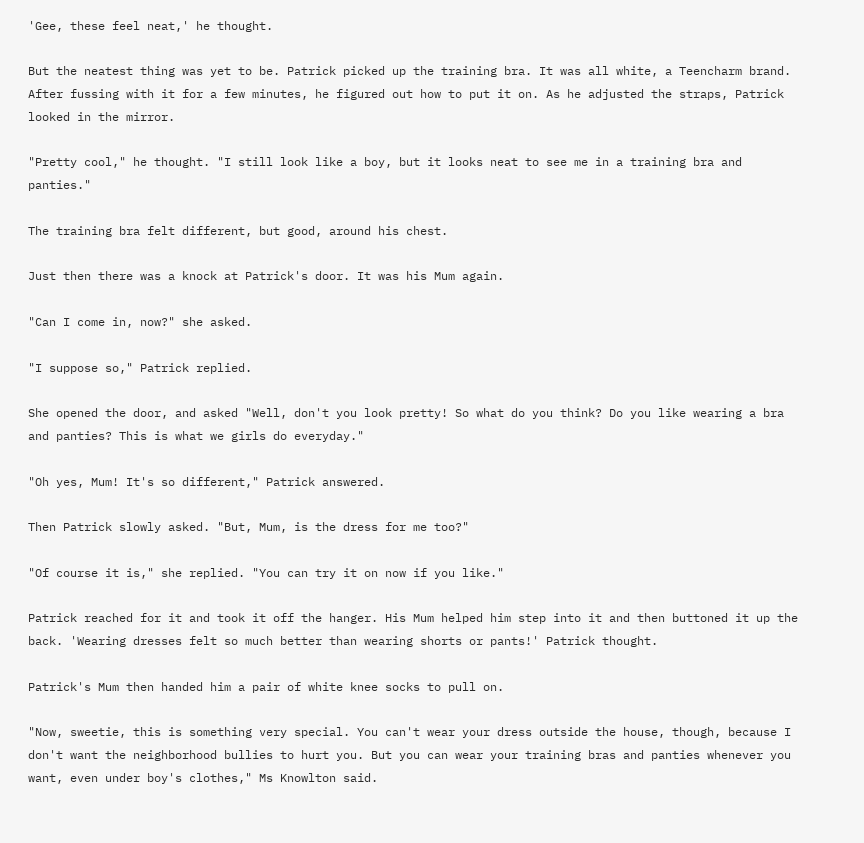'Gee, these feel neat,' he thought.

But the neatest thing was yet to be. Patrick picked up the training bra. It was all white, a Teencharm brand. After fussing with it for a few minutes, he figured out how to put it on. As he adjusted the straps, Patrick looked in the mirror.

"Pretty cool," he thought. "I still look like a boy, but it looks neat to see me in a training bra and panties."

The training bra felt different, but good, around his chest.

Just then there was a knock at Patrick's door. It was his Mum again.

"Can I come in, now?" she asked.

"I suppose so," Patrick replied.

She opened the door, and asked "Well, don't you look pretty! So what do you think? Do you like wearing a bra and panties? This is what we girls do everyday."

"Oh yes, Mum! It's so different," Patrick answered.

Then Patrick slowly asked. "But, Mum, is the dress for me too?"

"Of course it is," she replied. "You can try it on now if you like."

Patrick reached for it and took it off the hanger. His Mum helped him step into it and then buttoned it up the back. 'Wearing dresses felt so much better than wearing shorts or pants!' Patrick thought.

Patrick's Mum then handed him a pair of white knee socks to pull on.

"Now, sweetie, this is something very special. You can't wear your dress outside the house, though, because I don't want the neighborhood bullies to hurt you. But you can wear your training bras and panties whenever you want, even under boy's clothes," Ms Knowlton said.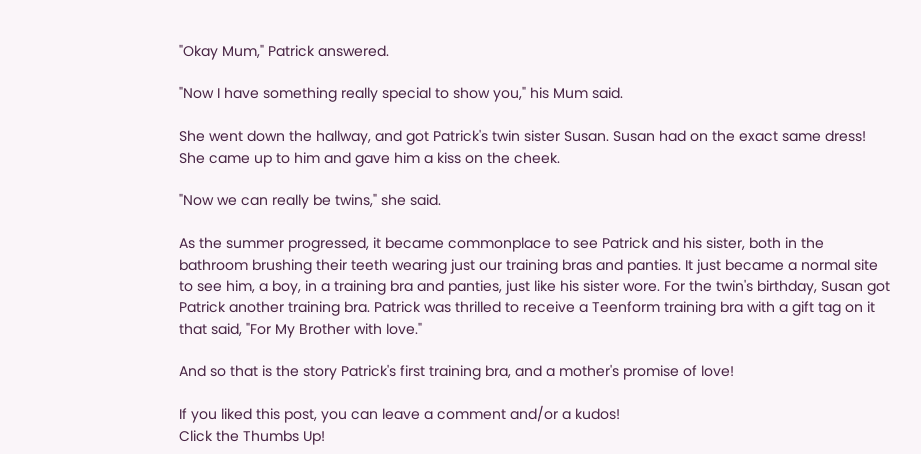"Okay Mum," Patrick answered.

"Now I have something really special to show you," his Mum said.

She went down the hallway, and got Patrick's twin sister Susan. Susan had on the exact same dress! She came up to him and gave him a kiss on the cheek.

"Now we can really be twins," she said.

As the summer progressed, it became commonplace to see Patrick and his sister, both in the bathroom brushing their teeth wearing just our training bras and panties. It just became a normal site to see him, a boy, in a training bra and panties, just like his sister wore. For the twin's birthday, Susan got Patrick another training bra. Patrick was thrilled to receive a Teenform training bra with a gift tag on it that said, "For My Brother with love."

And so that is the story Patrick's first training bra, and a mother's promise of love!

If you liked this post, you can leave a comment and/or a kudos!
Click the Thumbs Up!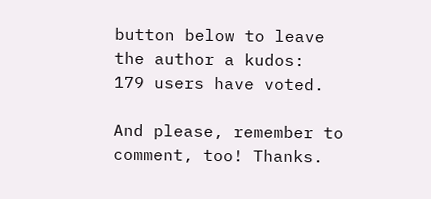button below to leave the author a kudos:
179 users have voted.

And please, remember to comment, too! Thanks.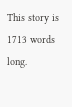This story is 1713 words long.